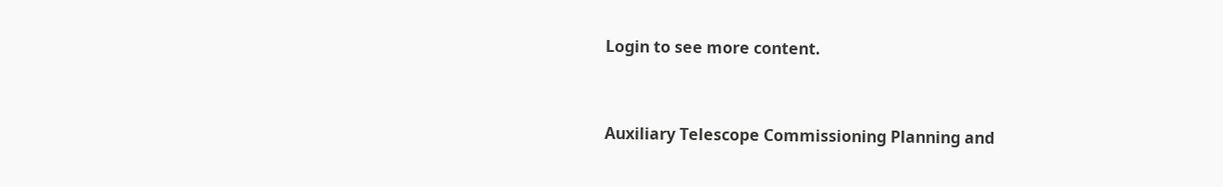Login to see more content.


Auxiliary Telescope Commissioning Planning and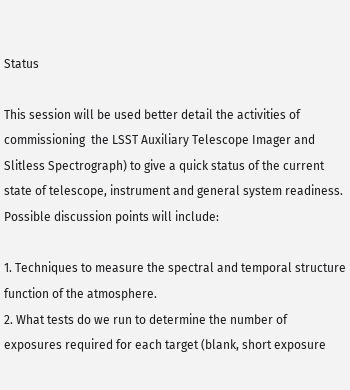Status

This session will be used better detail the activities of commissioning  the LSST Auxiliary Telescope Imager and Slitless Spectrograph) to give a quick status of the current state of telescope, instrument and general system readiness. Possible discussion points will include:

1. Techniques to measure the spectral and temporal structure function of the atmosphere.
2. What tests do we run to determine the number of exposures required for each target (blank, short exposure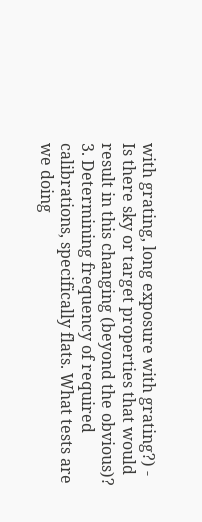with grating, long exposure with grating?) - Is there sky or target properties that would result in this changing (beyond the obvious)?
3. Determining frequency of required calibrations, specifically flats. What tests are we doing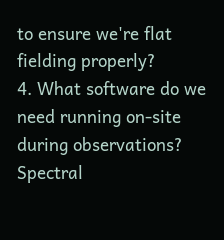to ensure we're flat fielding properly?
4. What software do we need running on-site during observations? Spectral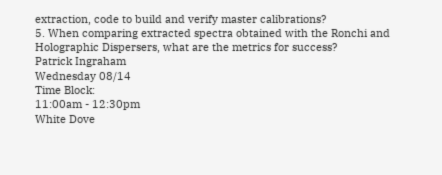extraction, code to build and verify master calibrations?
5. When comparing extracted spectra obtained with the Ronchi and Holographic Dispersers, what are the metrics for success?
Patrick Ingraham
Wednesday 08/14
Time Block:
11:00am - 12:30pm
White Dove